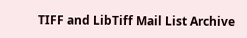TIFF and LibTiff Mail List Archive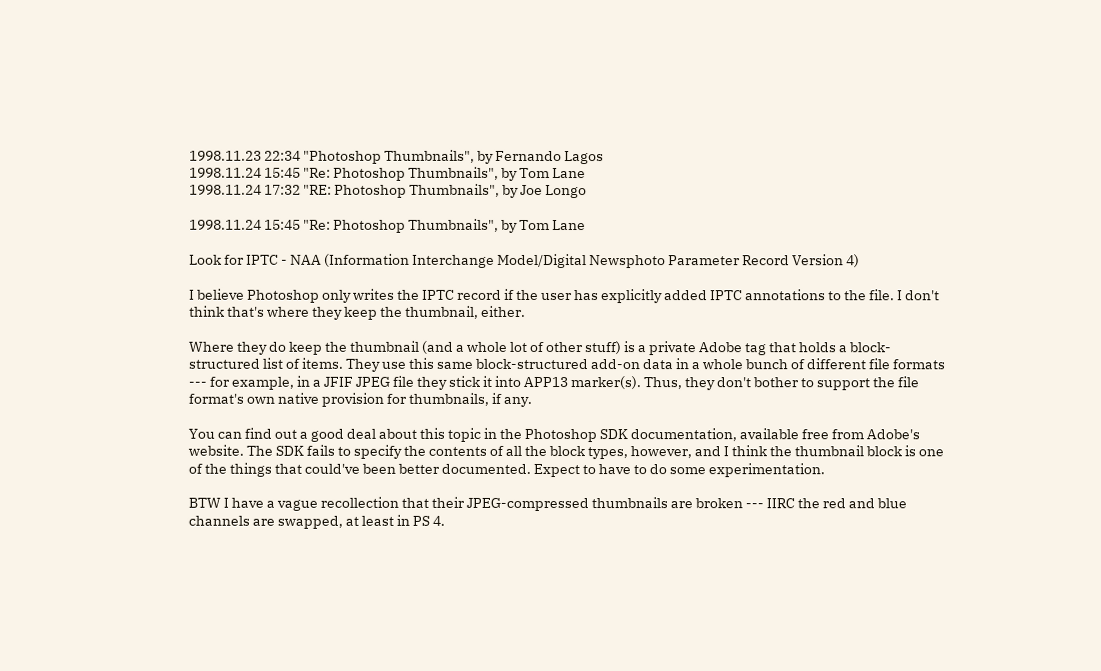1998.11.23 22:34 "Photoshop Thumbnails", by Fernando Lagos
1998.11.24 15:45 "Re: Photoshop Thumbnails", by Tom Lane
1998.11.24 17:32 "RE: Photoshop Thumbnails", by Joe Longo

1998.11.24 15:45 "Re: Photoshop Thumbnails", by Tom Lane

Look for IPTC - NAA (Information Interchange Model/Digital Newsphoto Parameter Record Version 4)

I believe Photoshop only writes the IPTC record if the user has explicitly added IPTC annotations to the file. I don't think that's where they keep the thumbnail, either.

Where they do keep the thumbnail (and a whole lot of other stuff) is a private Adobe tag that holds a block-structured list of items. They use this same block-structured add-on data in a whole bunch of different file formats --- for example, in a JFIF JPEG file they stick it into APP13 marker(s). Thus, they don't bother to support the file format's own native provision for thumbnails, if any.

You can find out a good deal about this topic in the Photoshop SDK documentation, available free from Adobe's website. The SDK fails to specify the contents of all the block types, however, and I think the thumbnail block is one of the things that could've been better documented. Expect to have to do some experimentation.

BTW I have a vague recollection that their JPEG-compressed thumbnails are broken --- IIRC the red and blue channels are swapped, at least in PS 4.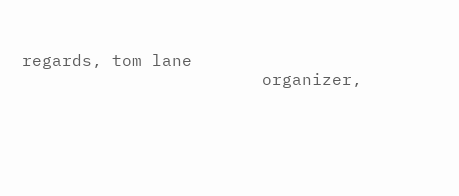regards, tom lane
                        organizer,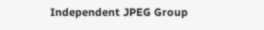Independent JPEG Group